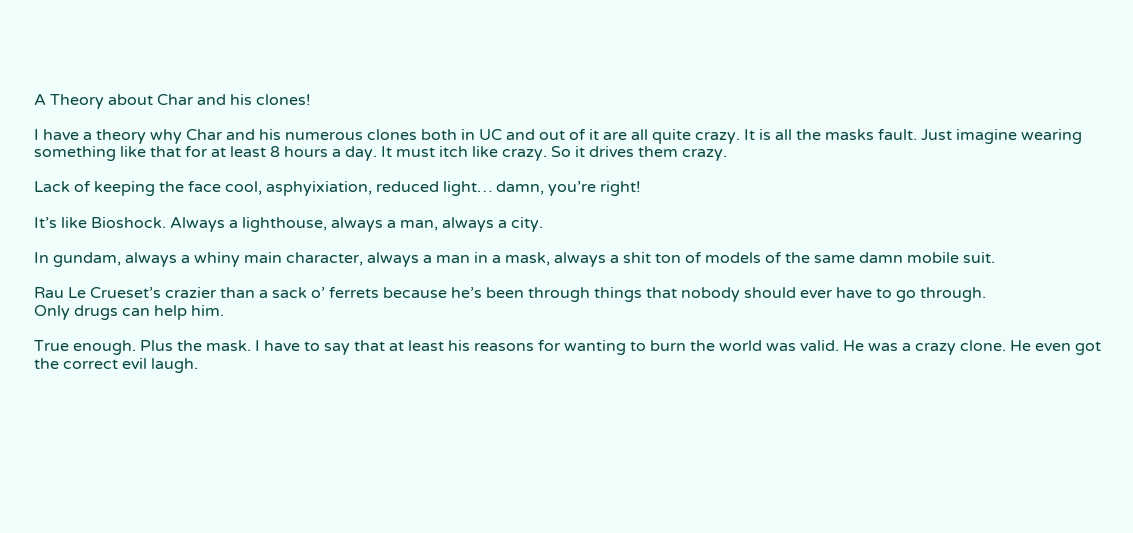A Theory about Char and his clones!

I have a theory why Char and his numerous clones both in UC and out of it are all quite crazy. It is all the masks fault. Just imagine wearing something like that for at least 8 hours a day. It must itch like crazy. So it drives them crazy.

Lack of keeping the face cool, asphyixiation, reduced light… damn, you’re right!

It’s like Bioshock. Always a lighthouse, always a man, always a city.

In gundam, always a whiny main character, always a man in a mask, always a shit ton of models of the same damn mobile suit.

Rau Le Crueset’s crazier than a sack o’ ferrets because he’s been through things that nobody should ever have to go through.
Only drugs can help him.

True enough. Plus the mask. I have to say that at least his reasons for wanting to burn the world was valid. He was a crazy clone. He even got the correct evil laugh.